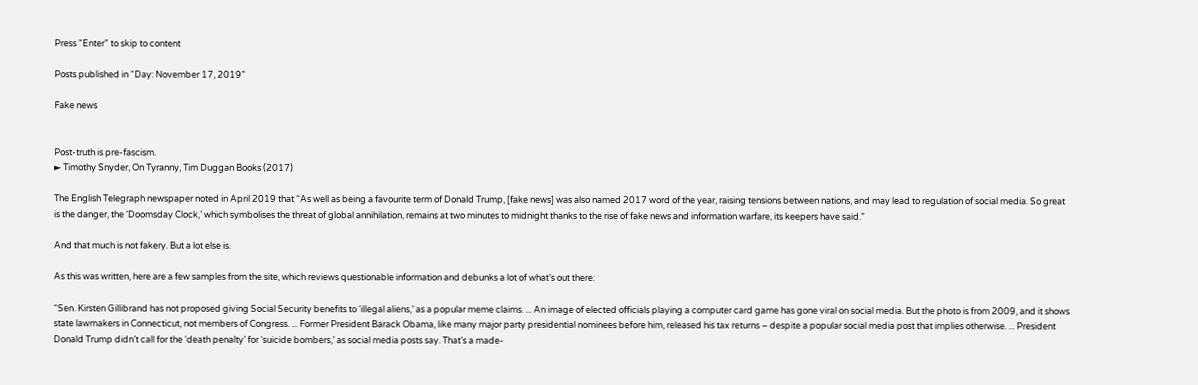Press "Enter" to skip to content

Posts published in “Day: November 17, 2019”

Fake news


Post-truth is pre-fascism.
► Timothy Snyder, On Tyranny, Tim Duggan Books (2017)

The English Telegraph newspaper noted in April 2019 that “As well as being a favourite term of Donald Trump, [fake news] was also named 2017 word of the year, raising tensions between nations, and may lead to regulation of social media. So great is the danger, the ‘Doomsday Clock,’ which symbolises the threat of global annihilation, remains at two minutes to midnight thanks to the rise of fake news and information warfare, its keepers have said.”

And that much is not fakery. But a lot else is.

As this was written, here are a few samples from the site, which reviews questionable information and debunks a lot of what’s out there:

“Sen. Kirsten Gillibrand has not proposed giving Social Security benefits to ‘illegal aliens,’ as a popular meme claims. ... An image of elected officials playing a computer card game has gone viral on social media. But the photo is from 2009, and it shows state lawmakers in Connecticut, not members of Congress. ... Former President Barack Obama, like many major party presidential nominees before him, released his tax returns – despite a popular social media post that implies otherwise. ... President Donald Trump didn’t call for the ‘death penalty’ for ‘suicide bombers,’ as social media posts say. That’s a made-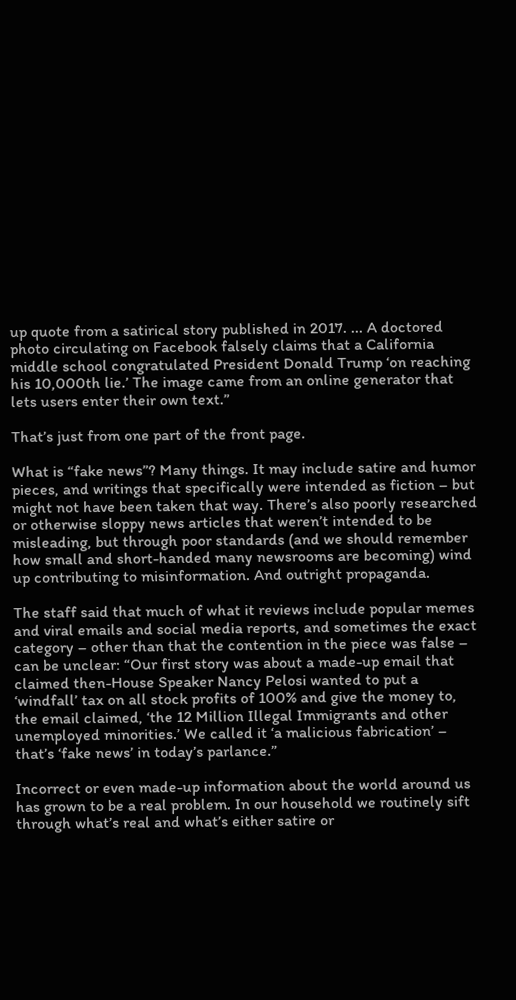up quote from a satirical story published in 2017. ... A doctored photo circulating on Facebook falsely claims that a California middle school congratulated President Donald Trump ‘on reaching his 10,000th lie.’ The image came from an online generator that lets users enter their own text.”

That’s just from one part of the front page.

What is “fake news”? Many things. It may include satire and humor pieces, and writings that specifically were intended as fiction – but might not have been taken that way. There’s also poorly researched or otherwise sloppy news articles that weren’t intended to be misleading, but through poor standards (and we should remember how small and short-handed many newsrooms are becoming) wind up contributing to misinformation. And outright propaganda.

The staff said that much of what it reviews include popular memes and viral emails and social media reports, and sometimes the exact category – other than that the contention in the piece was false – can be unclear: “Our first story was about a made-up email that claimed then-House Speaker Nancy Pelosi wanted to put a ‘windfall’ tax on all stock profits of 100% and give the money to, the email claimed, ‘the 12 Million Illegal Immigrants and other unemployed minorities.’ We called it ‘a malicious fabrication’ – that’s ‘fake news’ in today’s parlance.”

Incorrect or even made-up information about the world around us has grown to be a real problem. In our household we routinely sift through what’s real and what’s either satire or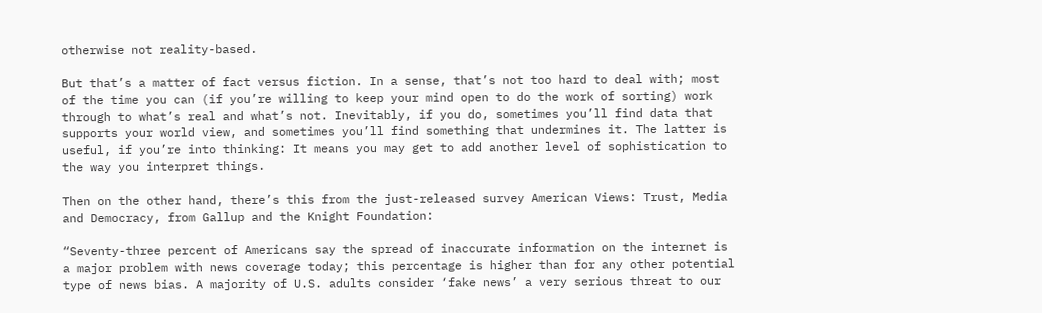otherwise not reality-based.

But that’s a matter of fact versus fiction. In a sense, that’s not too hard to deal with; most of the time you can (if you’re willing to keep your mind open to do the work of sorting) work through to what’s real and what’s not. Inevitably, if you do, sometimes you’ll find data that supports your world view, and sometimes you’ll find something that undermines it. The latter is useful, if you’re into thinking: It means you may get to add another level of sophistication to the way you interpret things.

Then on the other hand, there’s this from the just-released survey American Views: Trust, Media and Democracy, from Gallup and the Knight Foundation:

“Seventy-three percent of Americans say the spread of inaccurate information on the internet is a major problem with news coverage today; this percentage is higher than for any other potential type of news bias. A majority of U.S. adults consider ‘fake news’ a very serious threat to our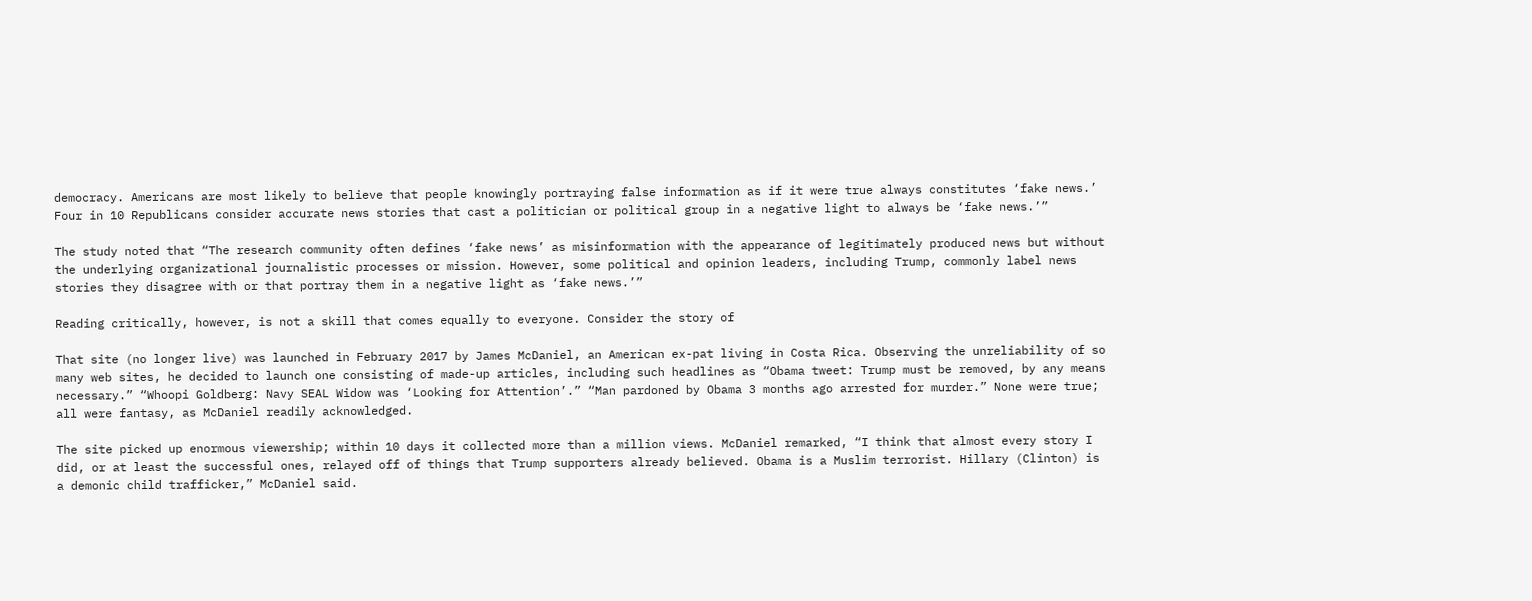democracy. Americans are most likely to believe that people knowingly portraying false information as if it were true always constitutes ‘fake news.’ Four in 10 Republicans consider accurate news stories that cast a politician or political group in a negative light to always be ‘fake news.’”

The study noted that “The research community often defines ‘fake news’ as misinformation with the appearance of legitimately produced news but without the underlying organizational journalistic processes or mission. However, some political and opinion leaders, including Trump, commonly label news stories they disagree with or that portray them in a negative light as ‘fake news.’”

Reading critically, however, is not a skill that comes equally to everyone. Consider the story of

That site (no longer live) was launched in February 2017 by James McDaniel, an American ex-pat living in Costa Rica. Observing the unreliability of so many web sites, he decided to launch one consisting of made-up articles, including such headlines as “Obama tweet: Trump must be removed, by any means necessary.” “Whoopi Goldberg: Navy SEAL Widow was ‘Looking for Attention’.” “Man pardoned by Obama 3 months ago arrested for murder.” None were true; all were fantasy, as McDaniel readily acknowledged.

The site picked up enormous viewership; within 10 days it collected more than a million views. McDaniel remarked, “I think that almost every story I did, or at least the successful ones, relayed off of things that Trump supporters already believed. Obama is a Muslim terrorist. Hillary (Clinton) is a demonic child trafficker,” McDaniel said.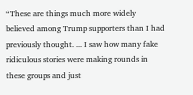“These are things much more widely believed among Trump supporters than I had previously thought. ... I saw how many fake ridiculous stories were making rounds in these groups and just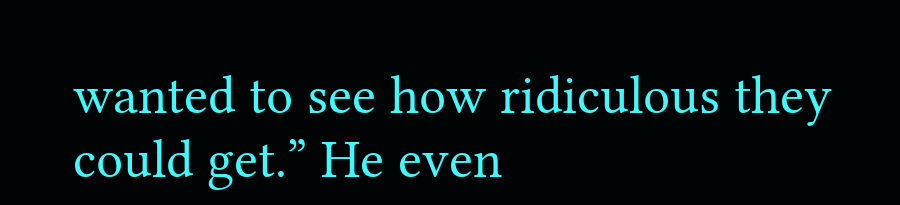wanted to see how ridiculous they could get.” He even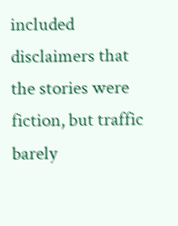included disclaimers that the stories were fiction, but traffic barely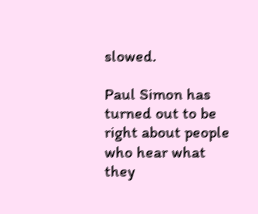slowed.

Paul Simon has turned out to be right about people who hear what they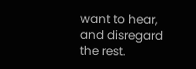want to hear, and disregard the rest.